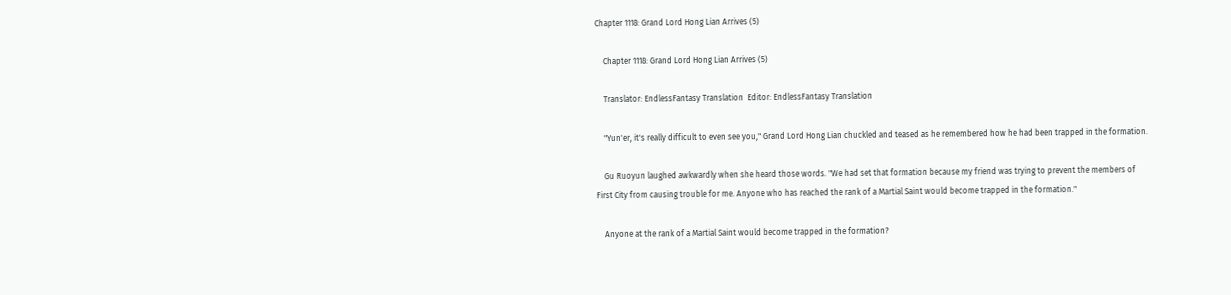Chapter 1118: Grand Lord Hong Lian Arrives (5)

    Chapter 1118: Grand Lord Hong Lian Arrives (5)

    Translator: EndlessFantasy Translation  Editor: EndlessFantasy Translation

    "Yun'er, it's really difficult to even see you," Grand Lord Hong Lian chuckled and teased as he remembered how he had been trapped in the formation.

    Gu Ruoyun laughed awkwardly when she heard those words. "We had set that formation because my friend was trying to prevent the members of First City from causing trouble for me. Anyone who has reached the rank of a Martial Saint would become trapped in the formation."

    Anyone at the rank of a Martial Saint would become trapped in the formation?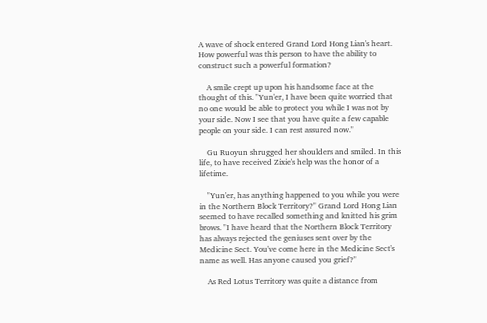A wave of shock entered Grand Lord Hong Lian's heart. How powerful was this person to have the ability to construct such a powerful formation?

    A smile crept up upon his handsome face at the thought of this. "Yun'er, I have been quite worried that no one would be able to protect you while I was not by your side. Now I see that you have quite a few capable people on your side. I can rest assured now."

    Gu Ruoyun shrugged her shoulders and smiled. In this life, to have received Zixie's help was the honor of a lifetime.

    "Yun'er, has anything happened to you while you were in the Northern Block Territory?" Grand Lord Hong Lian seemed to have recalled something and knitted his grim brows. "I have heard that the Northern Block Territory has always rejected the geniuses sent over by the Medicine Sect. You've come here in the Medicine Sect's name as well. Has anyone caused you grief?"

    As Red Lotus Territory was quite a distance from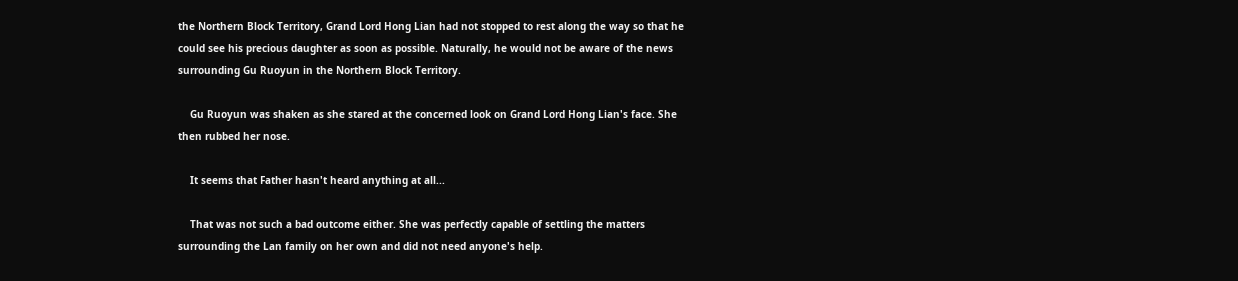the Northern Block Territory, Grand Lord Hong Lian had not stopped to rest along the way so that he could see his precious daughter as soon as possible. Naturally, he would not be aware of the news surrounding Gu Ruoyun in the Northern Block Territory.

    Gu Ruoyun was shaken as she stared at the concerned look on Grand Lord Hong Lian's face. She then rubbed her nose.

    It seems that Father hasn't heard anything at all...

    That was not such a bad outcome either. She was perfectly capable of settling the matters surrounding the Lan family on her own and did not need anyone's help.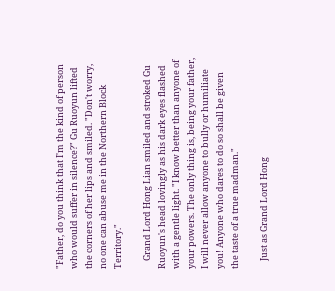"Father, do you think that I'm the kind of person who would suffer in silence?" Gu Ruoyun lifted the corners of her lips and smiled. "Don't worry, no one can abuse me in the Northern Block Territory."

    Grand Lord Hong Lian smiled and stroked Gu Ruoyun's head lovingly as his dark eyes flashed with a gentle light. "I know better than anyone of your powers. The only thing is, being your father, I will never allow anyone to bully or humiliate you! Anyone who dares to do so shall be given the taste of a true madman."

    Just as Grand Lord Hong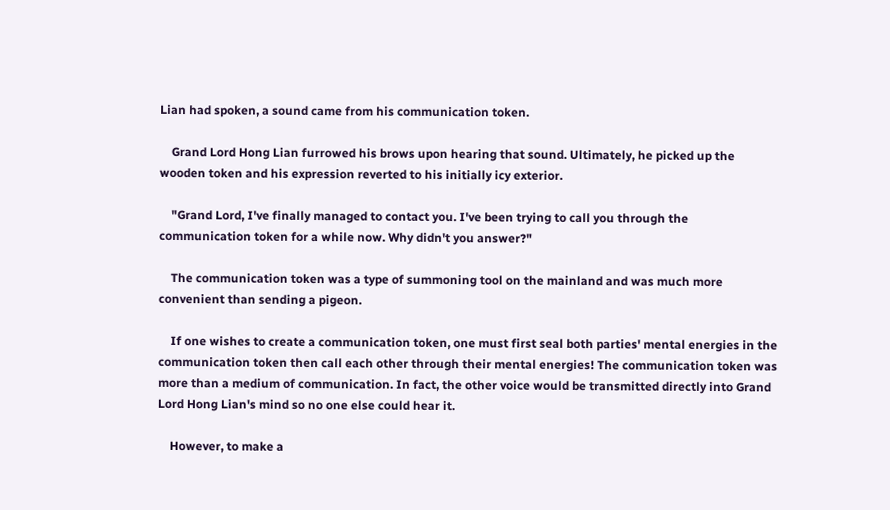Lian had spoken, a sound came from his communication token.

    Grand Lord Hong Lian furrowed his brows upon hearing that sound. Ultimately, he picked up the wooden token and his expression reverted to his initially icy exterior.

    "Grand Lord, I've finally managed to contact you. I've been trying to call you through the communication token for a while now. Why didn't you answer?"

    The communication token was a type of summoning tool on the mainland and was much more convenient than sending a pigeon.

    If one wishes to create a communication token, one must first seal both parties' mental energies in the communication token then call each other through their mental energies! The communication token was more than a medium of communication. In fact, the other voice would be transmitted directly into Grand Lord Hong Lian's mind so no one else could hear it.

    However, to make a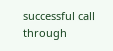successful call through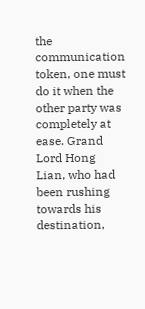the communication token, one must do it when the other party was completely at ease. Grand Lord Hong Lian, who had been rushing towards his destination,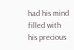had his mind filled with his precious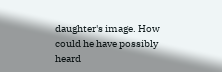daughter's image. How could he have possibly heard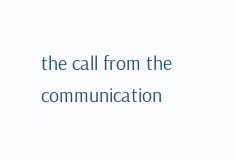the call from the communication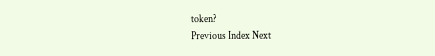token?
Previous Index Next